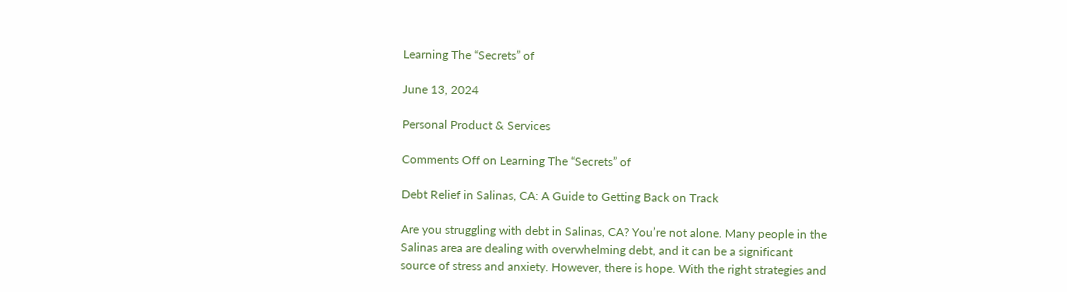Learning The “Secrets” of

June 13, 2024

Personal Product & Services

Comments Off on Learning The “Secrets” of

Debt Relief in Salinas, CA: A Guide to Getting Back on Track

Are you struggling with debt in Salinas, CA? You’re not alone. Many people in the Salinas area are dealing with overwhelming debt, and it can be a significant source of stress and anxiety. However, there is hope. With the right strategies and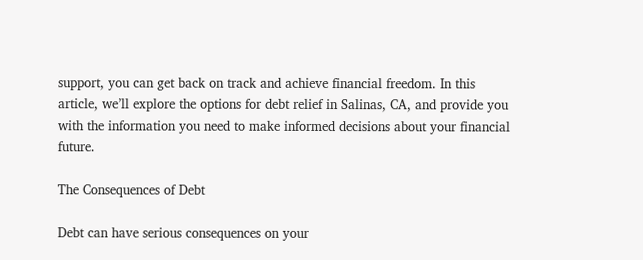support, you can get back on track and achieve financial freedom. In this article, we’ll explore the options for debt relief in Salinas, CA, and provide you with the information you need to make informed decisions about your financial future.

The Consequences of Debt

Debt can have serious consequences on your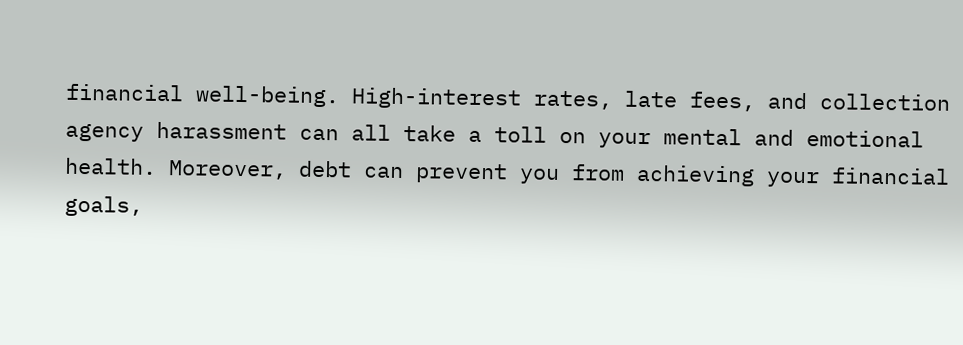financial well-being. High-interest rates, late fees, and collection agency harassment can all take a toll on your mental and emotional health. Moreover, debt can prevent you from achieving your financial goals,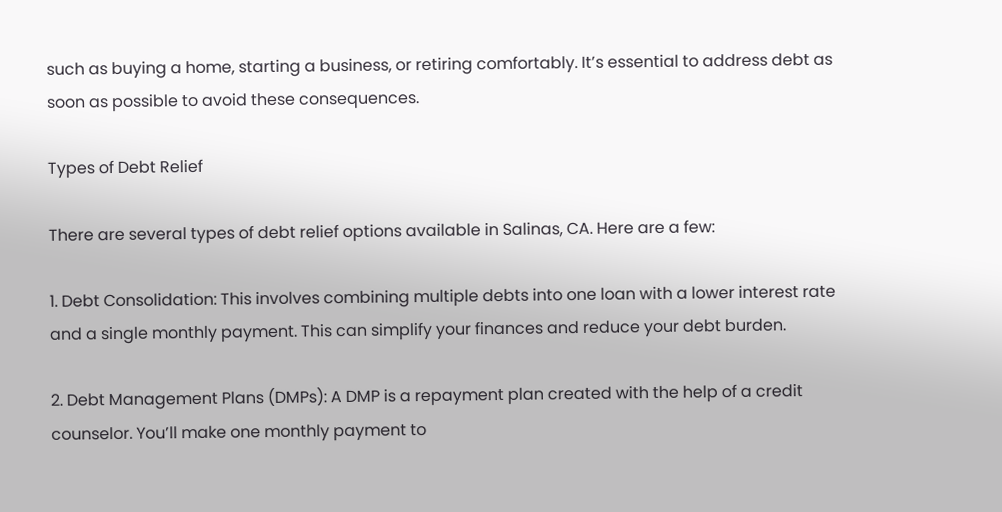such as buying a home, starting a business, or retiring comfortably. It’s essential to address debt as soon as possible to avoid these consequences.

Types of Debt Relief

There are several types of debt relief options available in Salinas, CA. Here are a few:

1. Debt Consolidation: This involves combining multiple debts into one loan with a lower interest rate and a single monthly payment. This can simplify your finances and reduce your debt burden.

2. Debt Management Plans (DMPs): A DMP is a repayment plan created with the help of a credit counselor. You’ll make one monthly payment to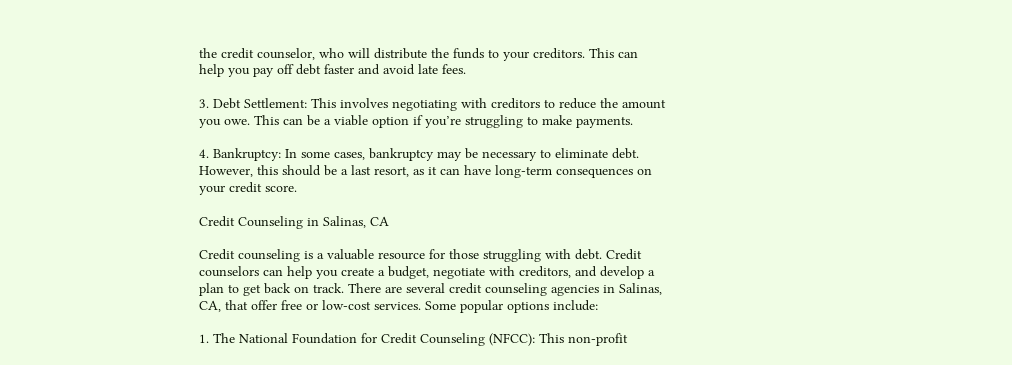the credit counselor, who will distribute the funds to your creditors. This can help you pay off debt faster and avoid late fees.

3. Debt Settlement: This involves negotiating with creditors to reduce the amount you owe. This can be a viable option if you’re struggling to make payments.

4. Bankruptcy: In some cases, bankruptcy may be necessary to eliminate debt. However, this should be a last resort, as it can have long-term consequences on your credit score.

Credit Counseling in Salinas, CA

Credit counseling is a valuable resource for those struggling with debt. Credit counselors can help you create a budget, negotiate with creditors, and develop a plan to get back on track. There are several credit counseling agencies in Salinas, CA, that offer free or low-cost services. Some popular options include:

1. The National Foundation for Credit Counseling (NFCC): This non-profit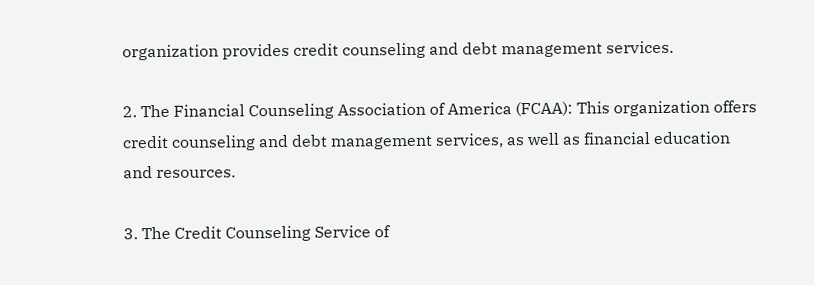organization provides credit counseling and debt management services.

2. The Financial Counseling Association of America (FCAA): This organization offers credit counseling and debt management services, as well as financial education and resources.

3. The Credit Counseling Service of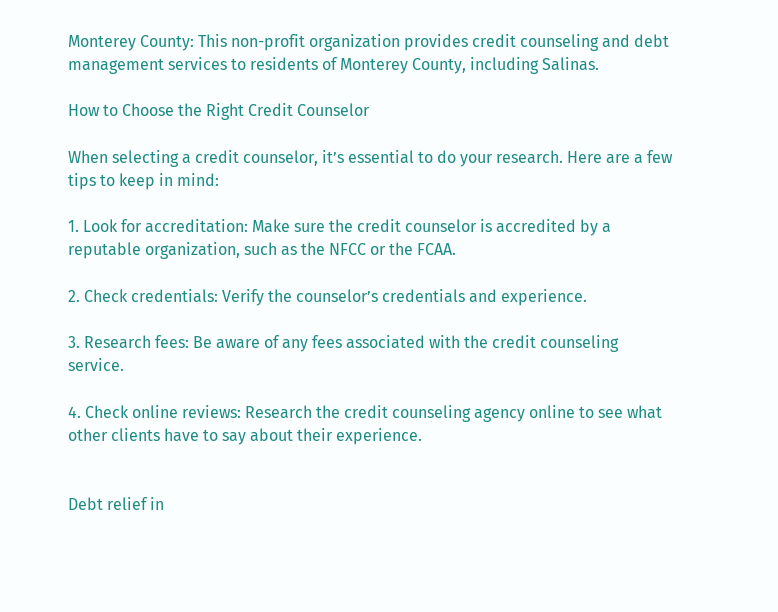Monterey County: This non-profit organization provides credit counseling and debt management services to residents of Monterey County, including Salinas.

How to Choose the Right Credit Counselor

When selecting a credit counselor, it’s essential to do your research. Here are a few tips to keep in mind:

1. Look for accreditation: Make sure the credit counselor is accredited by a reputable organization, such as the NFCC or the FCAA.

2. Check credentials: Verify the counselor’s credentials and experience.

3. Research fees: Be aware of any fees associated with the credit counseling service.

4. Check online reviews: Research the credit counseling agency online to see what other clients have to say about their experience.


Debt relief in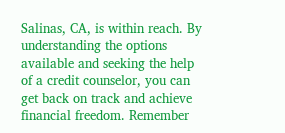Salinas, CA, is within reach. By understanding the options available and seeking the help of a credit counselor, you can get back on track and achieve financial freedom. Remember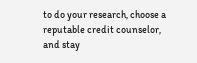to do your research, choose a reputable credit counselor, and stay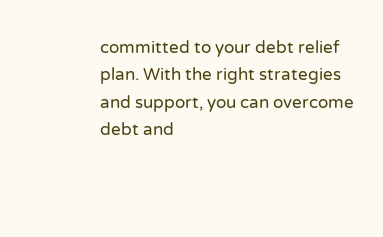committed to your debt relief plan. With the right strategies and support, you can overcome debt and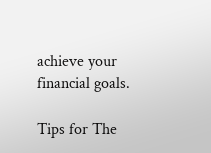achieve your financial goals.

Tips for The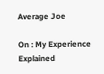Average Joe

On : My Experience Explained